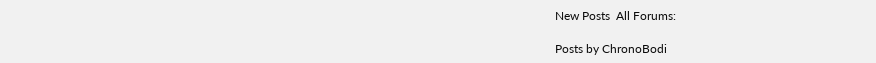New Posts  All Forums:

Posts by ChronoBodi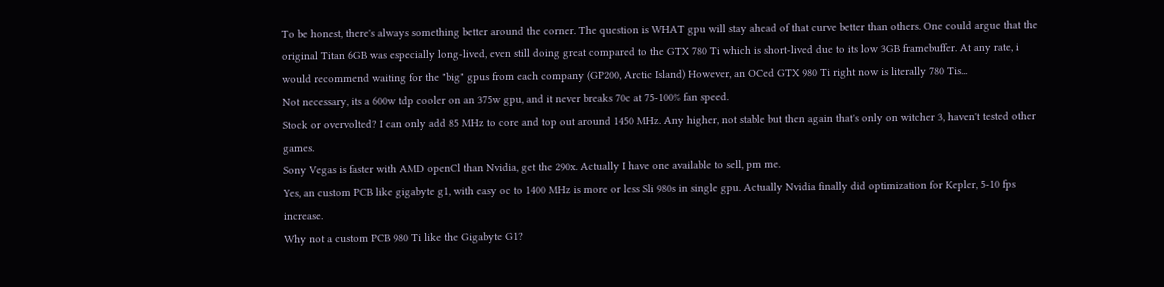To be honest, there's always something better around the corner. The question is WHAT gpu will stay ahead of that curve better than others. One could argue that the original Titan 6GB was especially long-lived, even still doing great compared to the GTX 780 Ti which is short-lived due to its low 3GB framebuffer. At any rate, i would recommend waiting for the "big" gpus from each company (GP200, Arctic Island) However, an OCed GTX 980 Ti right now is literally 780 Tis...
Not necessary, its a 600w tdp cooler on an 375w gpu, and it never breaks 70c at 75-100% fan speed.
Stock or overvolted? I can only add 85 MHz to core and top out around 1450 MHz. Any higher, not stable but then again that's only on witcher 3, haven't tested other games.
Sony Vegas is faster with AMD openCl than Nvidia, get the 290x. Actually I have one available to sell, pm me.
Yes, an custom PCB like gigabyte g1, with easy oc to 1400 MHz is more or less Sli 980s in single gpu. Actually Nvidia finally did optimization for Kepler, 5-10 fps increase.
Why not a custom PCB 980 Ti like the Gigabyte G1?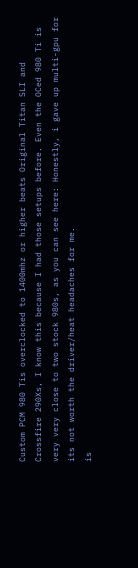Custom PCM 980 Tis overclocked to 1400mhz or higher beats Original Titan SLI and Crossfire 290Xs, I know this because I had those setups before. Even the OCed 980 Ti is very very close to two stock 980s, as you can see here: Honestly, i gave up multi-gpu for its not worth the driver/heat headaches for me.
is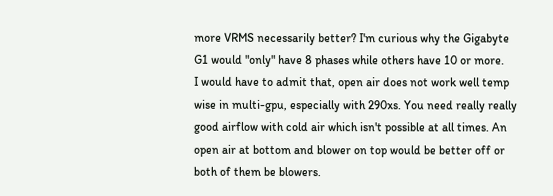more VRMS necessarily better? I'm curious why the Gigabyte G1 would "only" have 8 phases while others have 10 or more.
I would have to admit that, open air does not work well temp wise in multi-gpu, especially with 290xs. You need really really good airflow with cold air which isn't possible at all times. An open air at bottom and blower on top would be better off or both of them be blowers.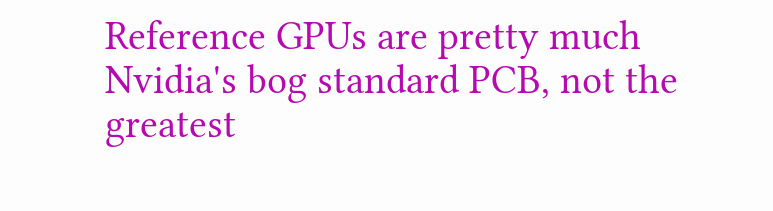Reference GPUs are pretty much Nvidia's bog standard PCB, not the greatest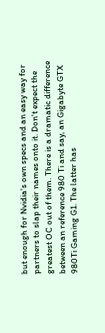but enough for Nvidia's own specs and an easy way for partners to slap their names onto it. Don't expect the greatest OC out of them. There is a dramatic difference between an reference 980 Ti and say, an Gigabyte GTX 980Ti Gaming G1. The latter has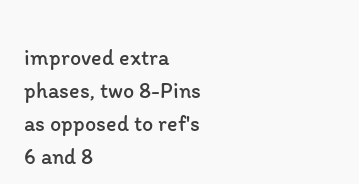improved extra phases, two 8-Pins as opposed to ref's 6 and 8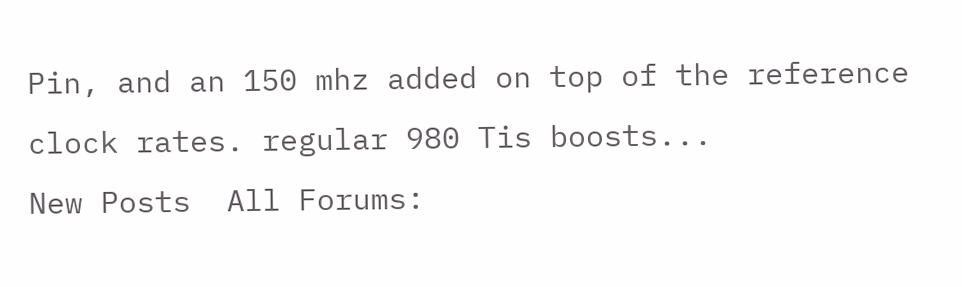Pin, and an 150 mhz added on top of the reference clock rates. regular 980 Tis boosts...
New Posts  All Forums: